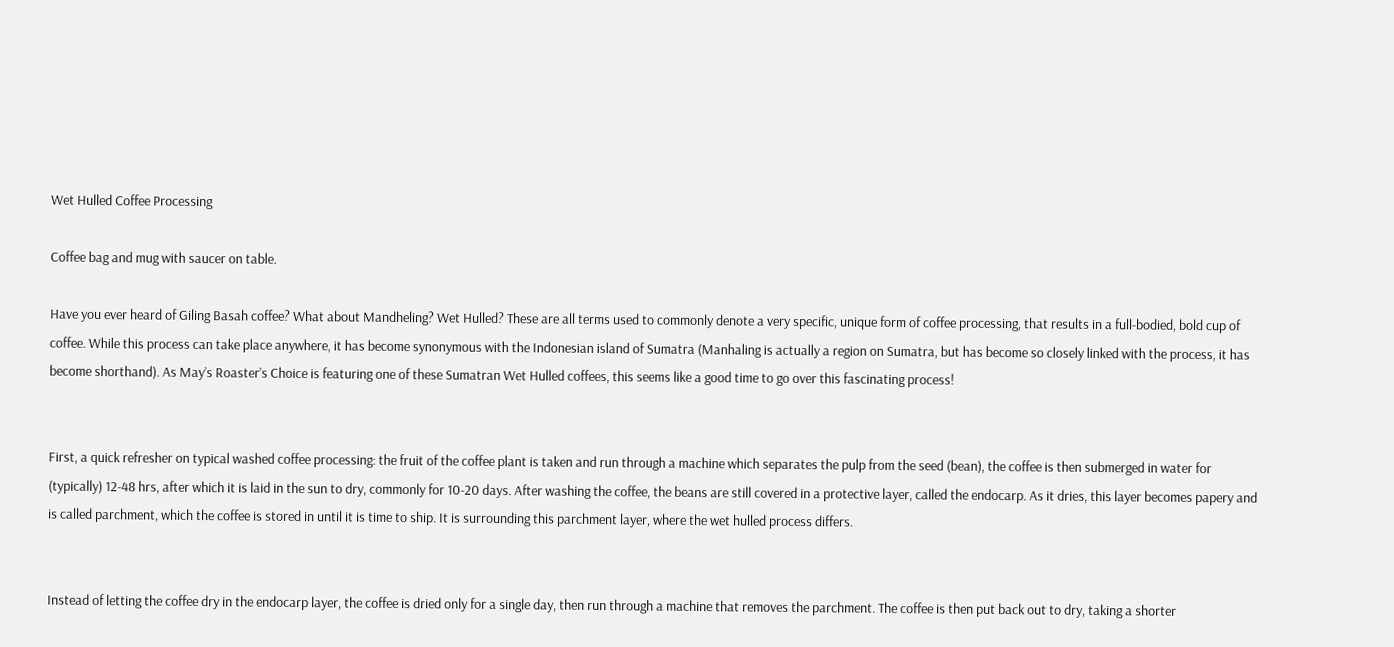Wet Hulled Coffee Processing

Coffee bag and mug with saucer on table.

Have you ever heard of Giling Basah coffee? What about Mandheling? Wet Hulled? These are all terms used to commonly denote a very specific, unique form of coffee processing, that results in a full-bodied, bold cup of coffee. While this process can take place anywhere, it has become synonymous with the Indonesian island of Sumatra (Manhaling is actually a region on Sumatra, but has become so closely linked with the process, it has become shorthand). As May’s Roaster’s Choice is featuring one of these Sumatran Wet Hulled coffees, this seems like a good time to go over this fascinating process!


First, a quick refresher on typical washed coffee processing: the fruit of the coffee plant is taken and run through a machine which separates the pulp from the seed (bean), the coffee is then submerged in water for (typically) 12-48 hrs, after which it is laid in the sun to dry, commonly for 10-20 days. After washing the coffee, the beans are still covered in a protective layer, called the endocarp. As it dries, this layer becomes papery and is called parchment, which the coffee is stored in until it is time to ship. It is surrounding this parchment layer, where the wet hulled process differs.


Instead of letting the coffee dry in the endocarp layer, the coffee is dried only for a single day, then run through a machine that removes the parchment. The coffee is then put back out to dry, taking a shorter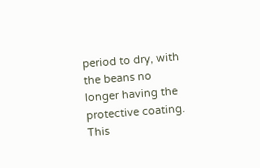period to dry, with the beans no longer having the protective coating. This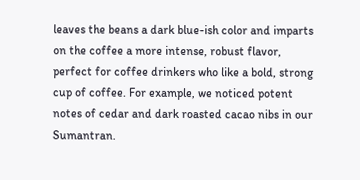leaves the beans a dark blue-ish color and imparts on the coffee a more intense, robust flavor, perfect for coffee drinkers who like a bold, strong cup of coffee. For example, we noticed potent notes of cedar and dark roasted cacao nibs in our Sumantran.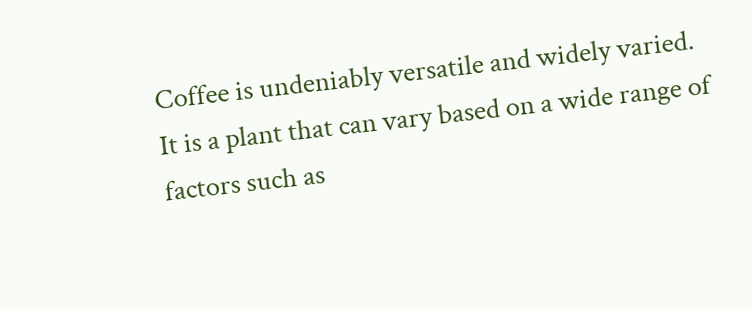Coffee is undeniably versatile and widely varied. It is a plant that can vary based on a wide range of factors such as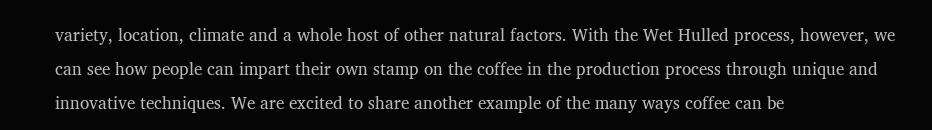variety, location, climate and a whole host of other natural factors. With the Wet Hulled process, however, we can see how people can impart their own stamp on the coffee in the production process through unique and innovative techniques. We are excited to share another example of the many ways coffee can be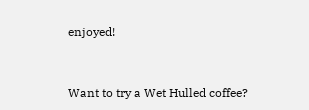enjoyed!


Want to try a Wet Hulled coffee?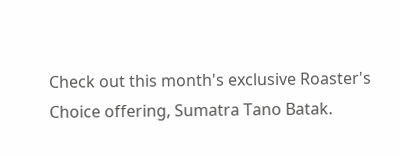Check out this month's exclusive Roaster's Choice offering, Sumatra Tano Batak.